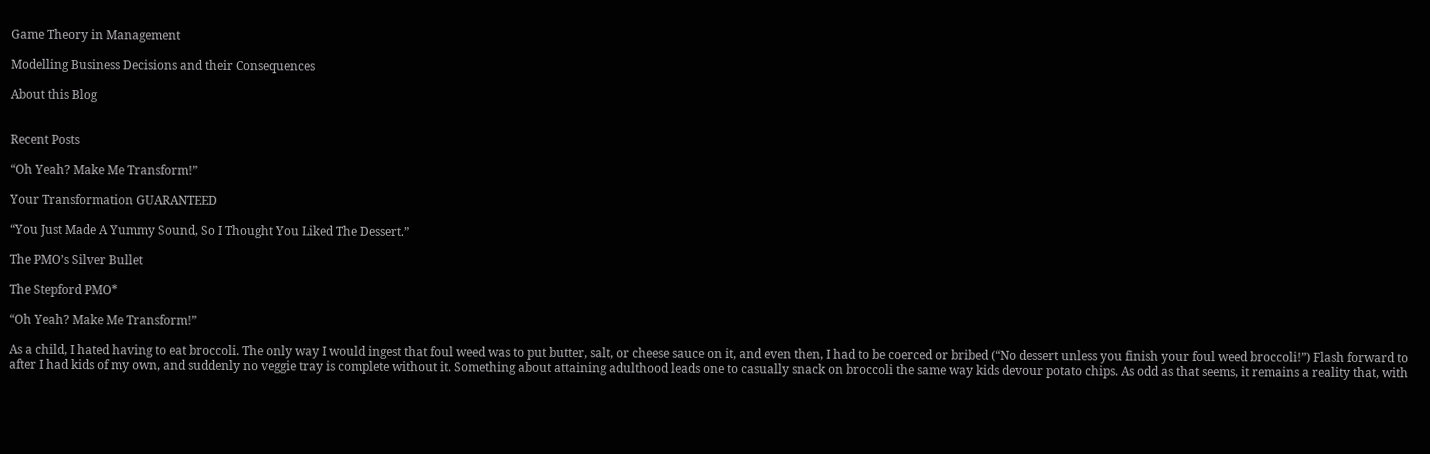Game Theory in Management

Modelling Business Decisions and their Consequences

About this Blog


Recent Posts

“Oh Yeah? Make Me Transform!”

Your Transformation GUARANTEED

“You Just Made A Yummy Sound, So I Thought You Liked The Dessert.”

The PMO’s Silver Bullet

The Stepford PMO*

“Oh Yeah? Make Me Transform!”

As a child, I hated having to eat broccoli. The only way I would ingest that foul weed was to put butter, salt, or cheese sauce on it, and even then, I had to be coerced or bribed (“No dessert unless you finish your foul weed broccoli!”) Flash forward to after I had kids of my own, and suddenly no veggie tray is complete without it. Something about attaining adulthood leads one to casually snack on broccoli the same way kids devour potato chips. As odd as that seems, it remains a reality that, with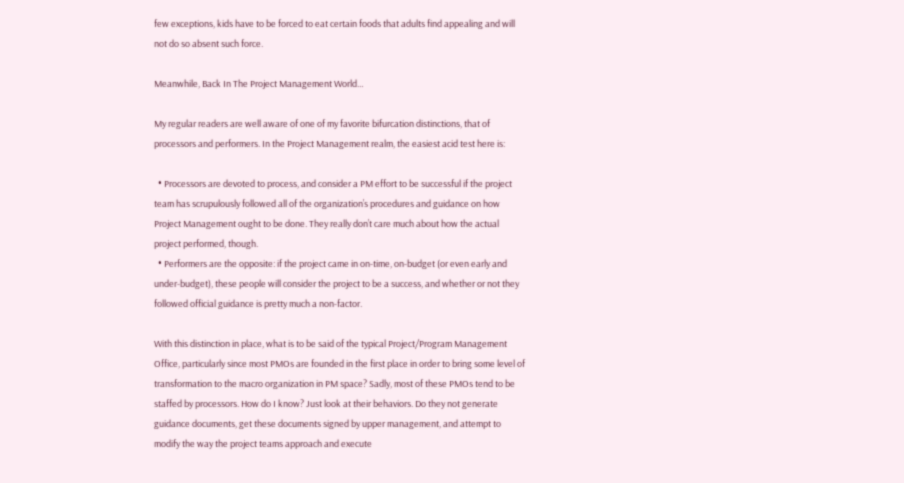few exceptions, kids have to be forced to eat certain foods that adults find appealing and will not do so absent such force.

Meanwhile, Back In The Project Management World…

My regular readers are well aware of one of my favorite bifurcation distinctions, that of processors and performers. In the Project Management realm, the easiest acid test here is:

  • Processors are devoted to process, and consider a PM effort to be successful if the project team has scrupulously followed all of the organization’s procedures and guidance on how Project Management ought to be done. They really don’t care much about how the actual project performed, though.
  • Performers are the opposite: if the project came in on-time, on-budget (or even early and under-budget), these people will consider the project to be a success, and whether or not they followed official guidance is pretty much a non-factor.

With this distinction in place, what is to be said of the typical Project/Program Management Office, particularly since most PMOs are founded in the first place in order to bring some level of transformation to the macro organization in PM space? Sadly, most of these PMOs tend to be staffed by processors. How do I know? Just look at their behaviors. Do they not generate guidance documents, get these documents signed by upper management, and attempt to modify the way the project teams approach and execute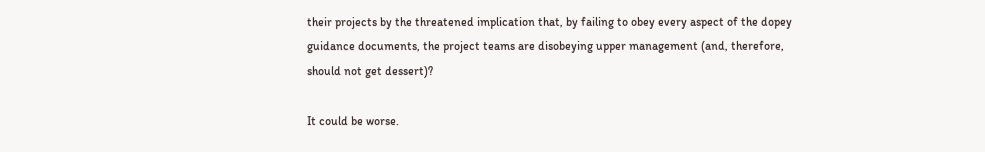their projects by the threatened implication that, by failing to obey every aspect of the dopey guidance documents, the project teams are disobeying upper management (and, therefore, should not get dessert)?

It could be worse.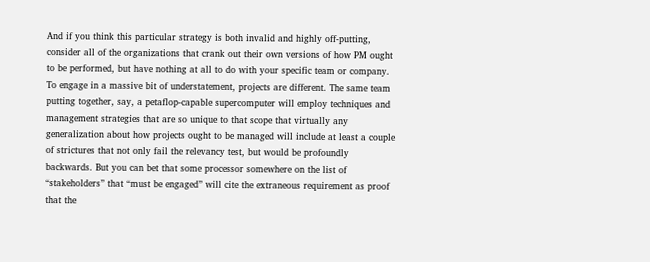And if you think this particular strategy is both invalid and highly off-putting, consider all of the organizations that crank out their own versions of how PM ought to be performed, but have nothing at all to do with your specific team or company. To engage in a massive bit of understatement, projects are different. The same team putting together, say, a petaflop-capable supercomputer will employ techniques and management strategies that are so unique to that scope that virtually any generalization about how projects ought to be managed will include at least a couple of strictures that not only fail the relevancy test, but would be profoundly backwards. But you can bet that some processor somewhere on the list of “stakeholders” that “must be engaged” will cite the extraneous requirement as proof that the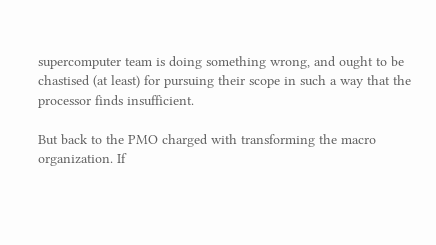supercomputer team is doing something wrong, and ought to be chastised (at least) for pursuing their scope in such a way that the processor finds insufficient.

But back to the PMO charged with transforming the macro organization. If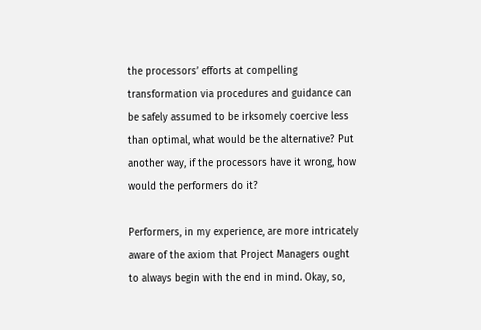the processors’ efforts at compelling transformation via procedures and guidance can be safely assumed to be irksomely coercive less than optimal, what would be the alternative? Put another way, if the processors have it wrong, how would the performers do it?

Performers, in my experience, are more intricately aware of the axiom that Project Managers ought to always begin with the end in mind. Okay, so,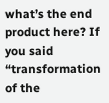what’s the end product here? If you said “transformation of the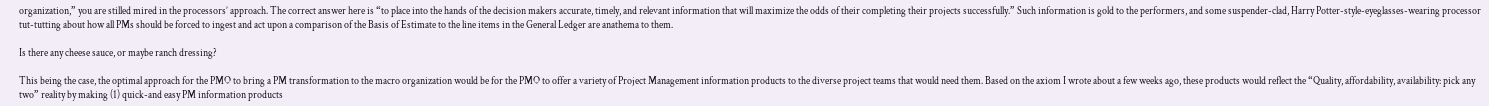organization,” you are stilled mired in the processors’ approach. The correct answer here is “to place into the hands of the decision makers accurate, timely, and relevant information that will maximize the odds of their completing their projects successfully.” Such information is gold to the performers, and some suspender-clad, Harry Potter-style-eyeglasses-wearing processor tut-tutting about how all PMs should be forced to ingest and act upon a comparison of the Basis of Estimate to the line items in the General Ledger are anathema to them.

Is there any cheese sauce, or maybe ranch dressing?

This being the case, the optimal approach for the PMO to bring a PM transformation to the macro organization would be for the PMO to offer a variety of Project Management information products to the diverse project teams that would need them. Based on the axiom I wrote about a few weeks ago, these products would reflect the “Quality, affordability, availability: pick any two” reality by making (1) quick-and easy PM information products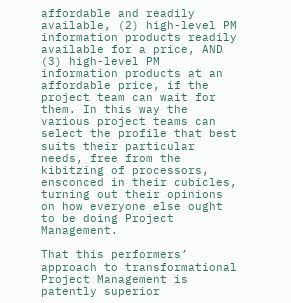affordable and readily available, (2) high-level PM information products readily available for a price, AND (3) high-level PM information products at an affordable price, if the project team can wait for them. In this way the various project teams can select the profile that best suits their particular needs, free from the kibitzing of processors, ensconced in their cubicles, turning out their opinions on how everyone else ought to be doing Project Management.

That this performers’ approach to transformational Project Management is patently superior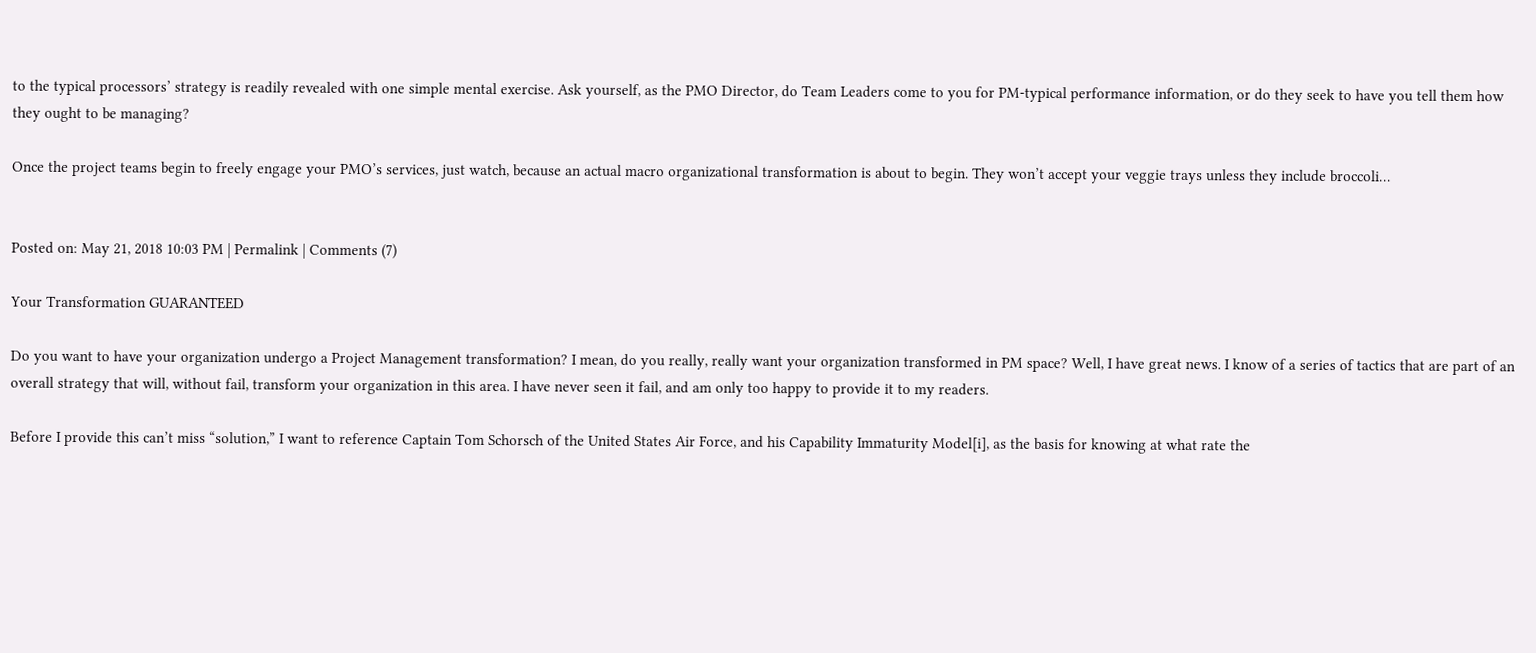to the typical processors’ strategy is readily revealed with one simple mental exercise. Ask yourself, as the PMO Director, do Team Leaders come to you for PM-typical performance information, or do they seek to have you tell them how they ought to be managing?

Once the project teams begin to freely engage your PMO’s services, just watch, because an actual macro organizational transformation is about to begin. They won’t accept your veggie trays unless they include broccoli…


Posted on: May 21, 2018 10:03 PM | Permalink | Comments (7)

Your Transformation GUARANTEED

Do you want to have your organization undergo a Project Management transformation? I mean, do you really, really want your organization transformed in PM space? Well, I have great news. I know of a series of tactics that are part of an overall strategy that will, without fail, transform your organization in this area. I have never seen it fail, and am only too happy to provide it to my readers.

Before I provide this can’t miss “solution,” I want to reference Captain Tom Schorsch of the United States Air Force, and his Capability Immaturity Model[i], as the basis for knowing at what rate the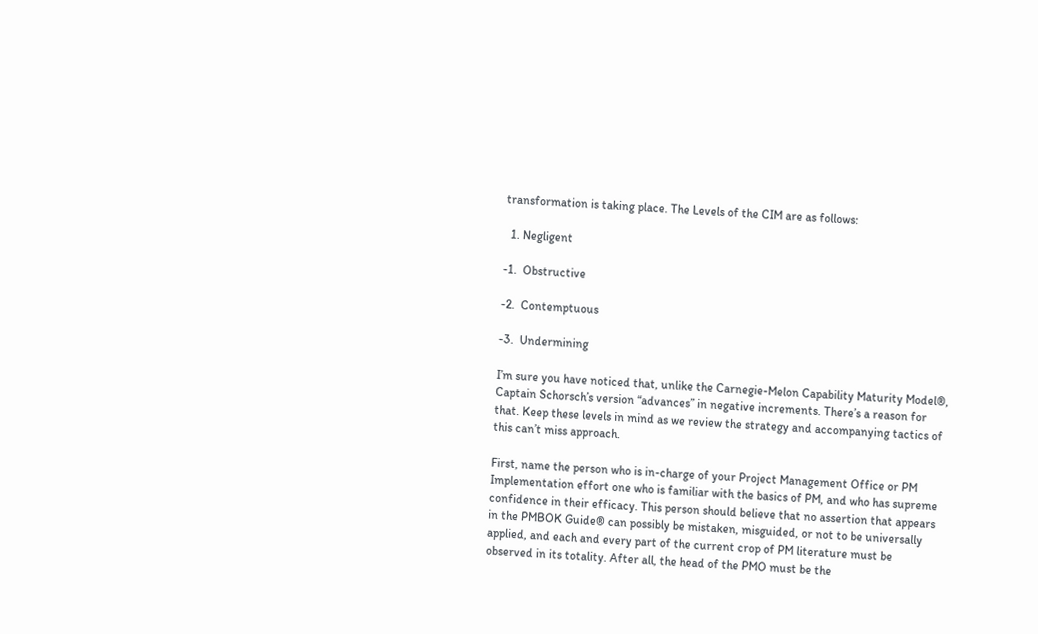transformation is taking place. The Levels of the CIM are as follows:

  1. Negligent

-1.  Obstructive

-2.  Contemptuous

-3.  Undermining

I’m sure you have noticed that, unlike the Carnegie-Melon Capability Maturity Model®, Captain Schorsch’s version “advances” in negative increments. There’s a reason for that. Keep these levels in mind as we review the strategy and accompanying tactics of this can’t miss approach.

First, name the person who is in-charge of your Project Management Office or PM Implementation effort one who is familiar with the basics of PM, and who has supreme confidence in their efficacy. This person should believe that no assertion that appears in the PMBOK Guide® can possibly be mistaken, misguided, or not to be universally applied, and each and every part of the current crop of PM literature must be observed in its totality. After all, the head of the PMO must be the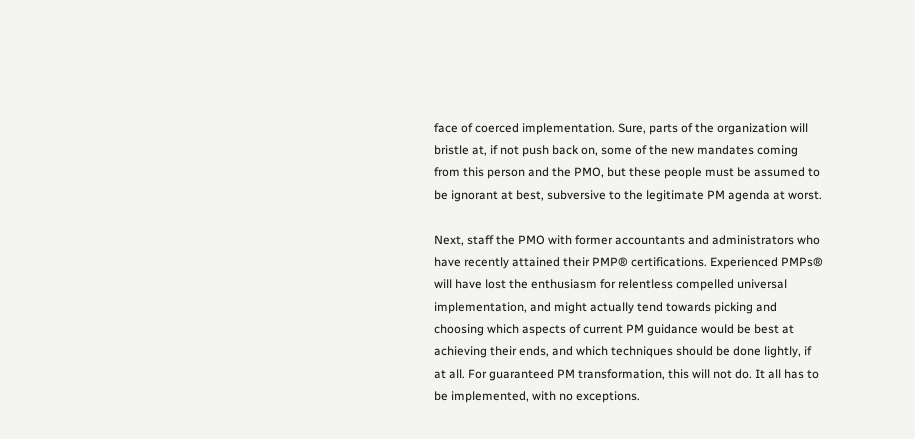face of coerced implementation. Sure, parts of the organization will bristle at, if not push back on, some of the new mandates coming from this person and the PMO, but these people must be assumed to be ignorant at best, subversive to the legitimate PM agenda at worst.

Next, staff the PMO with former accountants and administrators who have recently attained their PMP® certifications. Experienced PMPs® will have lost the enthusiasm for relentless compelled universal implementation, and might actually tend towards picking and choosing which aspects of current PM guidance would be best at achieving their ends, and which techniques should be done lightly, if at all. For guaranteed PM transformation, this will not do. It all has to be implemented, with no exceptions.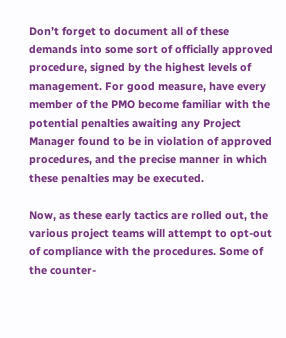Don’t forget to document all of these demands into some sort of officially approved procedure, signed by the highest levels of management. For good measure, have every member of the PMO become familiar with the potential penalties awaiting any Project Manager found to be in violation of approved procedures, and the precise manner in which these penalties may be executed.

Now, as these early tactics are rolled out, the various project teams will attempt to opt-out of compliance with the procedures. Some of the counter-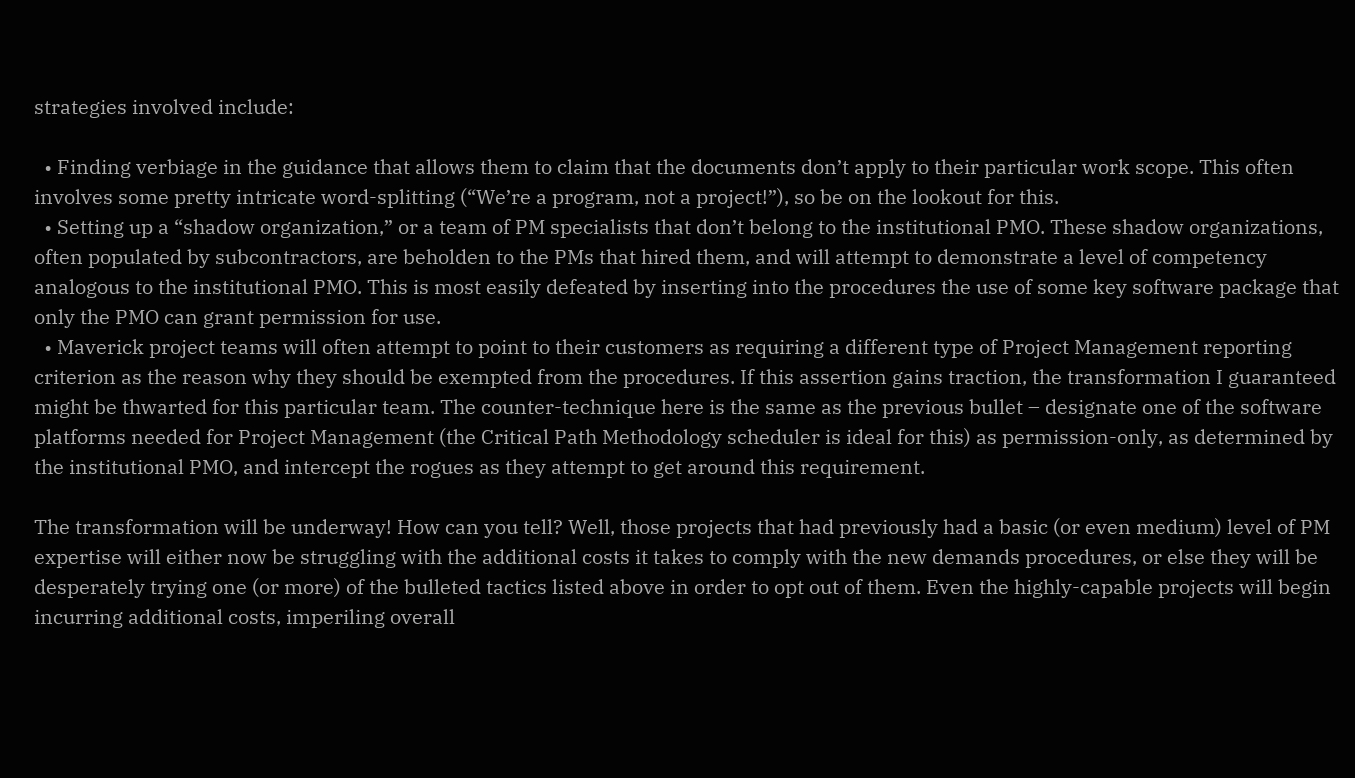strategies involved include:

  • Finding verbiage in the guidance that allows them to claim that the documents don’t apply to their particular work scope. This often involves some pretty intricate word-splitting (“We’re a program, not a project!”), so be on the lookout for this.
  • Setting up a “shadow organization,” or a team of PM specialists that don’t belong to the institutional PMO. These shadow organizations, often populated by subcontractors, are beholden to the PMs that hired them, and will attempt to demonstrate a level of competency analogous to the institutional PMO. This is most easily defeated by inserting into the procedures the use of some key software package that only the PMO can grant permission for use.
  • Maverick project teams will often attempt to point to their customers as requiring a different type of Project Management reporting criterion as the reason why they should be exempted from the procedures. If this assertion gains traction, the transformation I guaranteed might be thwarted for this particular team. The counter-technique here is the same as the previous bullet – designate one of the software platforms needed for Project Management (the Critical Path Methodology scheduler is ideal for this) as permission-only, as determined by the institutional PMO, and intercept the rogues as they attempt to get around this requirement.

The transformation will be underway! How can you tell? Well, those projects that had previously had a basic (or even medium) level of PM expertise will either now be struggling with the additional costs it takes to comply with the new demands procedures, or else they will be desperately trying one (or more) of the bulleted tactics listed above in order to opt out of them. Even the highly-capable projects will begin incurring additional costs, imperiling overall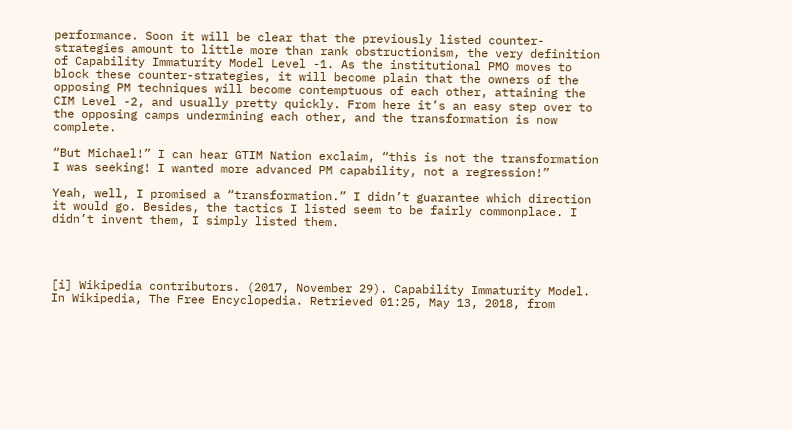performance. Soon it will be clear that the previously listed counter-strategies amount to little more than rank obstructionism, the very definition of Capability Immaturity Model Level -1. As the institutional PMO moves to block these counter-strategies, it will become plain that the owners of the opposing PM techniques will become contemptuous of each other, attaining the CIM Level -2, and usually pretty quickly. From here it’s an easy step over to the opposing camps undermining each other, and the transformation is now complete.

“But Michael!” I can hear GTIM Nation exclaim, “this is not the transformation I was seeking! I wanted more advanced PM capability, not a regression!”

Yeah, well, I promised a “transformation.” I didn’t guarantee which direction it would go. Besides, the tactics I listed seem to be fairly commonplace. I didn’t invent them, I simply listed them.




[i] Wikipedia contributors. (2017, November 29). Capability Immaturity Model. In Wikipedia, The Free Encyclopedia. Retrieved 01:25, May 13, 2018, from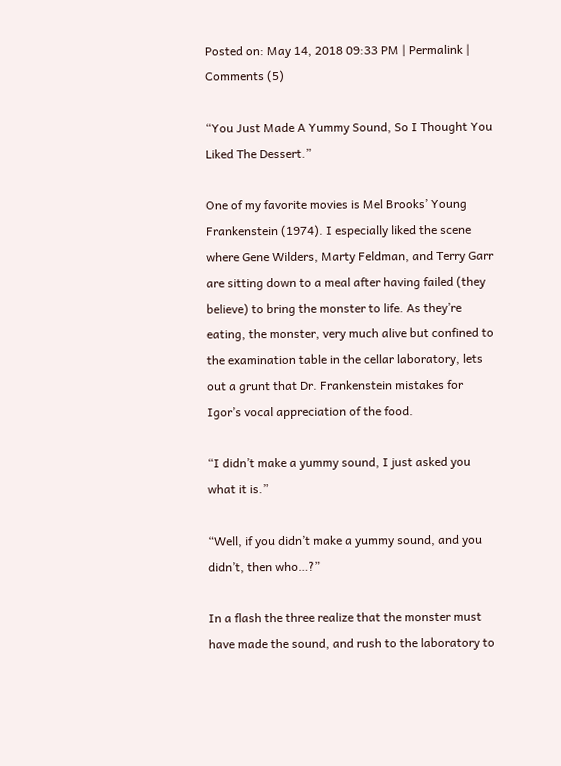Posted on: May 14, 2018 09:33 PM | Permalink | Comments (5)

“You Just Made A Yummy Sound, So I Thought You Liked The Dessert.”

One of my favorite movies is Mel Brooks’ Young Frankenstein (1974). I especially liked the scene where Gene Wilders, Marty Feldman, and Terry Garr are sitting down to a meal after having failed (they believe) to bring the monster to life. As they’re eating, the monster, very much alive but confined to the examination table in the cellar laboratory, lets out a grunt that Dr. Frankenstein mistakes for Igor’s vocal appreciation of the food.

“I didn’t make a yummy sound, I just asked you what it is.”

“Well, if you didn’t make a yummy sound, and you didn’t, then who…?”

In a flash the three realize that the monster must have made the sound, and rush to the laboratory to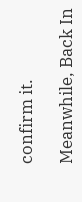confirm it.

Meanwhile, Back In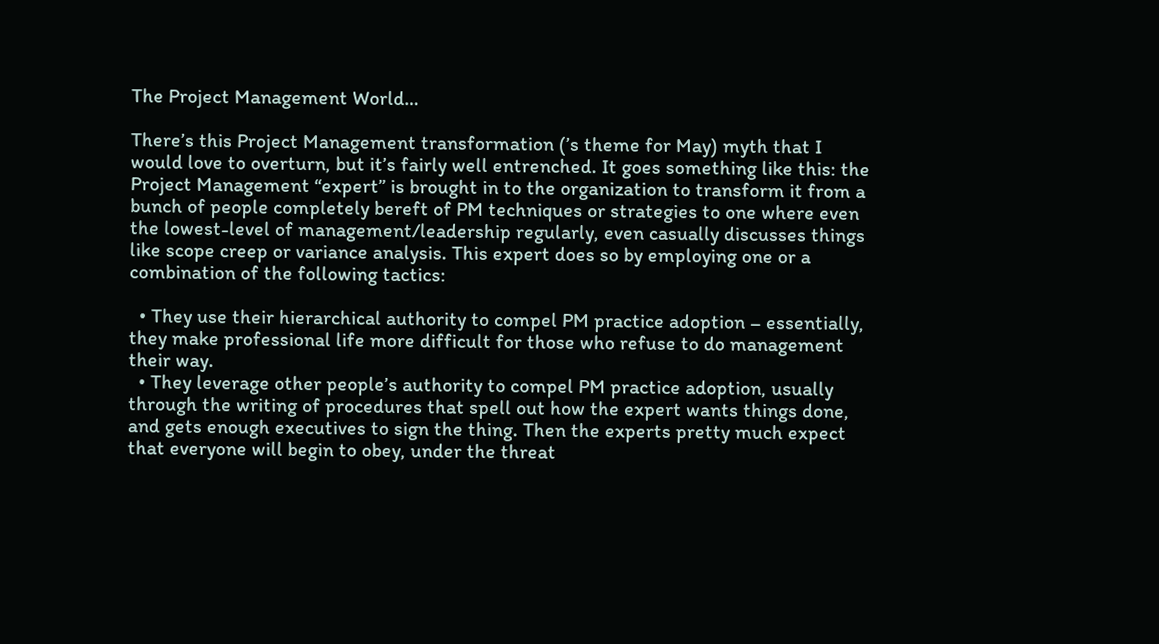The Project Management World…

There’s this Project Management transformation (’s theme for May) myth that I would love to overturn, but it’s fairly well entrenched. It goes something like this: the Project Management “expert” is brought in to the organization to transform it from a bunch of people completely bereft of PM techniques or strategies to one where even the lowest-level of management/leadership regularly, even casually discusses things like scope creep or variance analysis. This expert does so by employing one or a combination of the following tactics:

  • They use their hierarchical authority to compel PM practice adoption – essentially, they make professional life more difficult for those who refuse to do management their way.
  • They leverage other people’s authority to compel PM practice adoption, usually through the writing of procedures that spell out how the expert wants things done, and gets enough executives to sign the thing. Then the experts pretty much expect that everyone will begin to obey, under the threat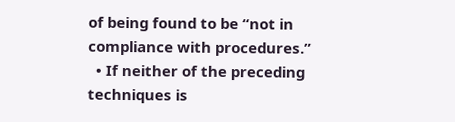of being found to be “not in compliance with procedures.”
  • If neither of the preceding techniques is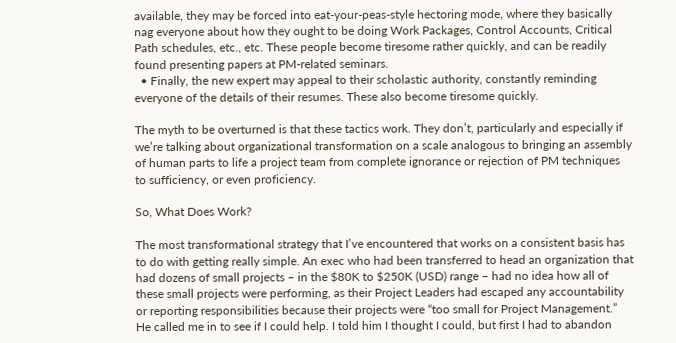available, they may be forced into eat-your-peas-style hectoring mode, where they basically nag everyone about how they ought to be doing Work Packages, Control Accounts, Critical Path schedules, etc., etc. These people become tiresome rather quickly, and can be readily found presenting papers at PM-related seminars.
  • Finally, the new expert may appeal to their scholastic authority, constantly reminding everyone of the details of their resumes. These also become tiresome quickly.

The myth to be overturned is that these tactics work. They don’t, particularly and especially if we’re talking about organizational transformation on a scale analogous to bringing an assembly of human parts to life a project team from complete ignorance or rejection of PM techniques to sufficiency, or even proficiency.

So, What Does Work?

The most transformational strategy that I’ve encountered that works on a consistent basis has to do with getting really simple. An exec who had been transferred to head an organization that had dozens of small projects – in the $80K to $250K (USD) range – had no idea how all of these small projects were performing, as their Project Leaders had escaped any accountability or reporting responsibilities because their projects were “too small for Project Management.” He called me in to see if I could help. I told him I thought I could, but first I had to abandon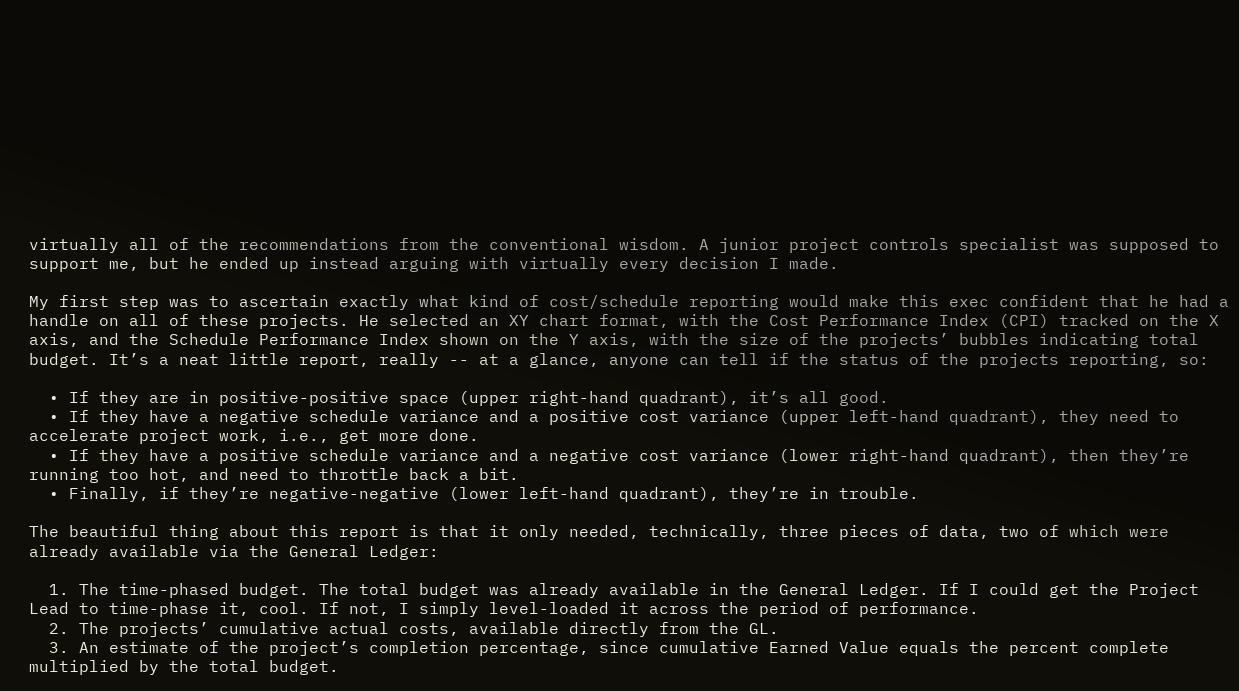virtually all of the recommendations from the conventional wisdom. A junior project controls specialist was supposed to support me, but he ended up instead arguing with virtually every decision I made.

My first step was to ascertain exactly what kind of cost/schedule reporting would make this exec confident that he had a handle on all of these projects. He selected an XY chart format, with the Cost Performance Index (CPI) tracked on the X axis, and the Schedule Performance Index shown on the Y axis, with the size of the projects’ bubbles indicating total budget. It’s a neat little report, really -- at a glance, anyone can tell if the status of the projects reporting, so:

  • If they are in positive-positive space (upper right-hand quadrant), it’s all good.
  • If they have a negative schedule variance and a positive cost variance (upper left-hand quadrant), they need to accelerate project work, i.e., get more done.
  • If they have a positive schedule variance and a negative cost variance (lower right-hand quadrant), then they’re running too hot, and need to throttle back a bit.
  • Finally, if they’re negative-negative (lower left-hand quadrant), they’re in trouble.

The beautiful thing about this report is that it only needed, technically, three pieces of data, two of which were already available via the General Ledger:

  1. The time-phased budget. The total budget was already available in the General Ledger. If I could get the Project Lead to time-phase it, cool. If not, I simply level-loaded it across the period of performance.
  2. The projects’ cumulative actual costs, available directly from the GL.
  3. An estimate of the project’s completion percentage, since cumulative Earned Value equals the percent complete multiplied by the total budget.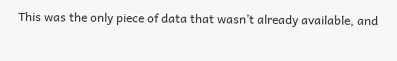This was the only piece of data that wasn’t already available, and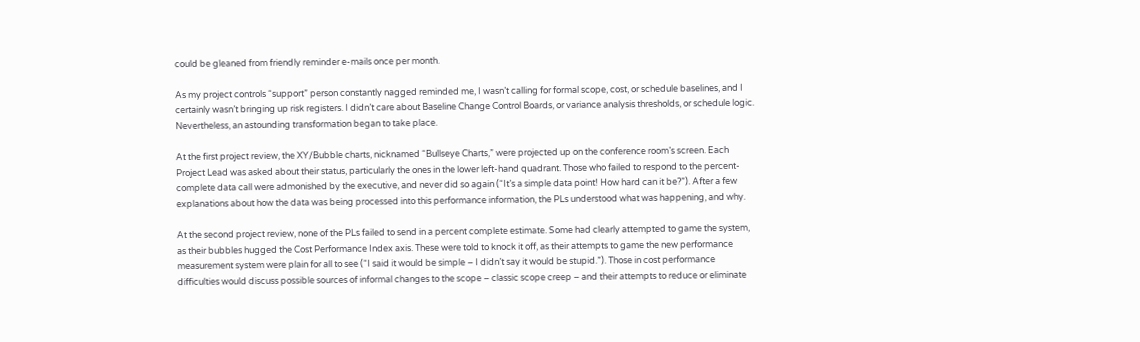could be gleaned from friendly reminder e-mails once per month.

As my project controls “support” person constantly nagged reminded me, I wasn’t calling for formal scope, cost, or schedule baselines, and I certainly wasn’t bringing up risk registers. I didn’t care about Baseline Change Control Boards, or variance analysis thresholds, or schedule logic. Nevertheless, an astounding transformation began to take place.

At the first project review, the XY/Bubble charts, nicknamed “Bullseye Charts,” were projected up on the conference room’s screen. Each Project Lead was asked about their status, particularly the ones in the lower left-hand quadrant. Those who failed to respond to the percent-complete data call were admonished by the executive, and never did so again (“It’s a simple data point! How hard can it be?”). After a few explanations about how the data was being processed into this performance information, the PLs understood what was happening, and why.

At the second project review, none of the PLs failed to send in a percent complete estimate. Some had clearly attempted to game the system, as their bubbles hugged the Cost Performance Index axis. These were told to knock it off, as their attempts to game the new performance measurement system were plain for all to see (“I said it would be simple – I didn’t say it would be stupid.”). Those in cost performance difficulties would discuss possible sources of informal changes to the scope – classic scope creep – and their attempts to reduce or eliminate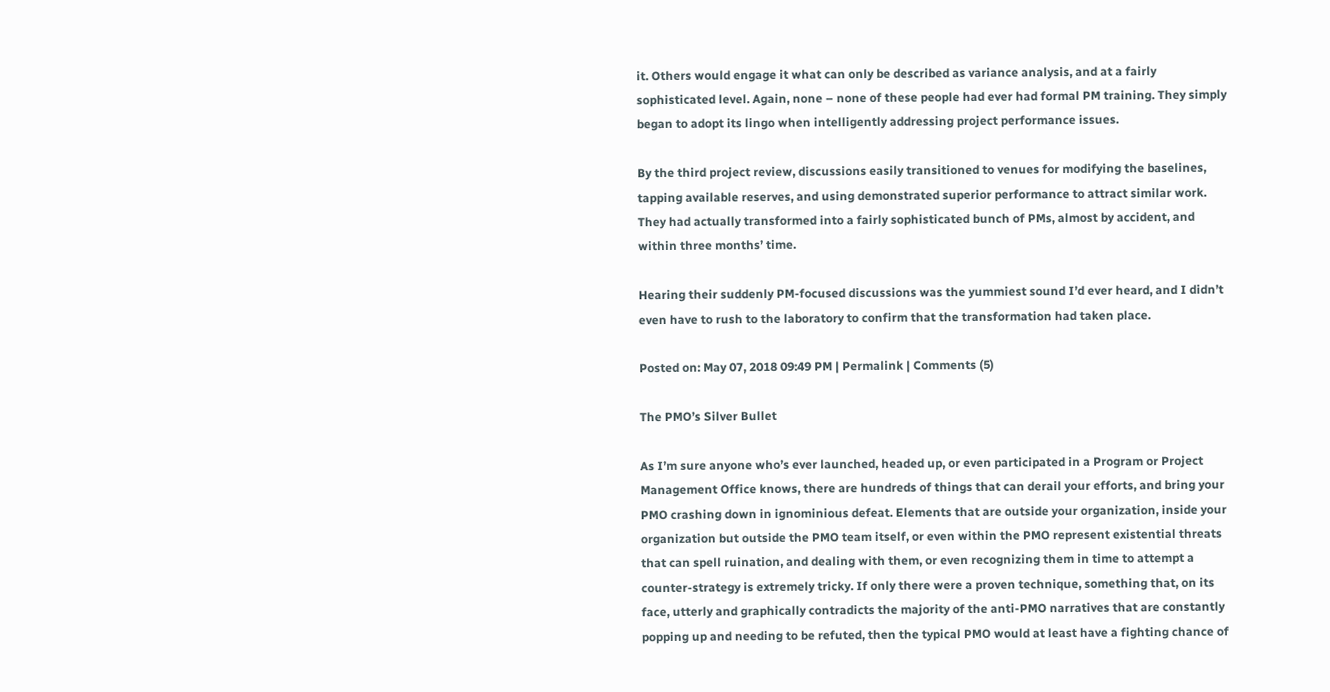it. Others would engage it what can only be described as variance analysis, and at a fairly sophisticated level. Again, none – none of these people had ever had formal PM training. They simply began to adopt its lingo when intelligently addressing project performance issues.

By the third project review, discussions easily transitioned to venues for modifying the baselines, tapping available reserves, and using demonstrated superior performance to attract similar work. They had actually transformed into a fairly sophisticated bunch of PMs, almost by accident, and within three months’ time.

Hearing their suddenly PM-focused discussions was the yummiest sound I’d ever heard, and I didn’t even have to rush to the laboratory to confirm that the transformation had taken place.

Posted on: May 07, 2018 09:49 PM | Permalink | Comments (5)

The PMO’s Silver Bullet

As I’m sure anyone who’s ever launched, headed up, or even participated in a Program or Project Management Office knows, there are hundreds of things that can derail your efforts, and bring your PMO crashing down in ignominious defeat. Elements that are outside your organization, inside your organization but outside the PMO team itself, or even within the PMO represent existential threats that can spell ruination, and dealing with them, or even recognizing them in time to attempt a counter-strategy is extremely tricky. If only there were a proven technique, something that, on its face, utterly and graphically contradicts the majority of the anti-PMO narratives that are constantly popping up and needing to be refuted, then the typical PMO would at least have a fighting chance of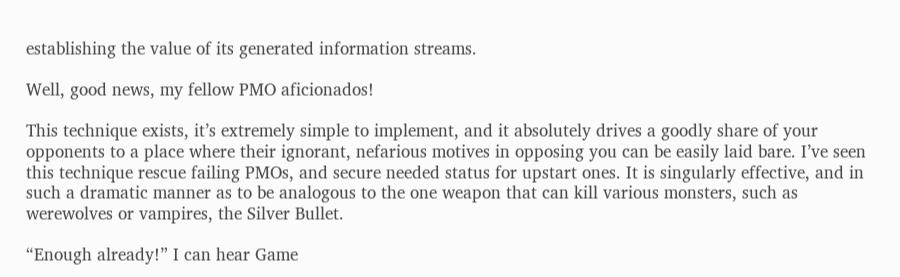establishing the value of its generated information streams.

Well, good news, my fellow PMO aficionados!

This technique exists, it’s extremely simple to implement, and it absolutely drives a goodly share of your opponents to a place where their ignorant, nefarious motives in opposing you can be easily laid bare. I’ve seen this technique rescue failing PMOs, and secure needed status for upstart ones. It is singularly effective, and in such a dramatic manner as to be analogous to the one weapon that can kill various monsters, such as werewolves or vampires, the Silver Bullet.

“Enough already!” I can hear Game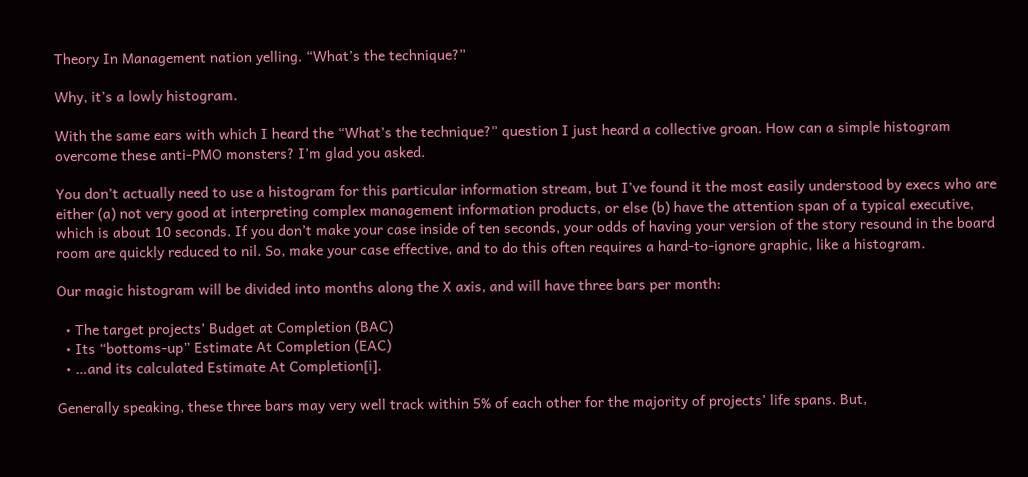Theory In Management nation yelling. “What’s the technique?”

Why, it’s a lowly histogram.

With the same ears with which I heard the “What’s the technique?” question I just heard a collective groan. How can a simple histogram overcome these anti-PMO monsters? I’m glad you asked.

You don’t actually need to use a histogram for this particular information stream, but I’ve found it the most easily understood by execs who are either (a) not very good at interpreting complex management information products, or else (b) have the attention span of a typical executive, which is about 10 seconds. If you don’t make your case inside of ten seconds, your odds of having your version of the story resound in the board room are quickly reduced to nil. So, make your case effective, and to do this often requires a hard-to-ignore graphic, like a histogram.

Our magic histogram will be divided into months along the X axis, and will have three bars per month:

  • The target projects’ Budget at Completion (BAC)
  • Its “bottoms-up” Estimate At Completion (EAC)
  • …and its calculated Estimate At Completion[i].

Generally speaking, these three bars may very well track within 5% of each other for the majority of projects’ life spans. But,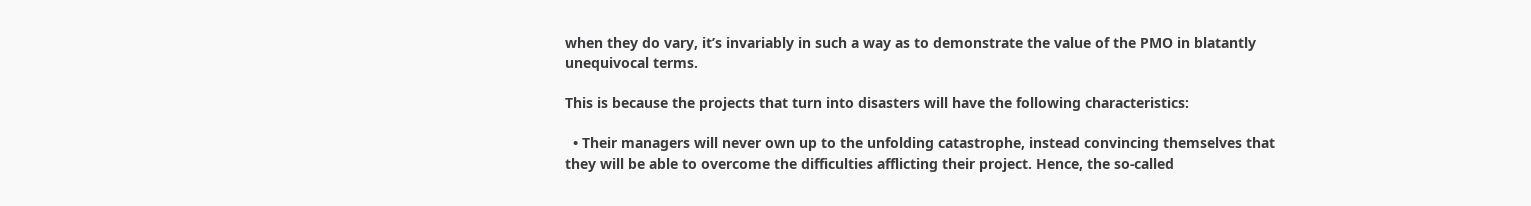when they do vary, it’s invariably in such a way as to demonstrate the value of the PMO in blatantly unequivocal terms.

This is because the projects that turn into disasters will have the following characteristics:

  • Their managers will never own up to the unfolding catastrophe, instead convincing themselves that they will be able to overcome the difficulties afflicting their project. Hence, the so-called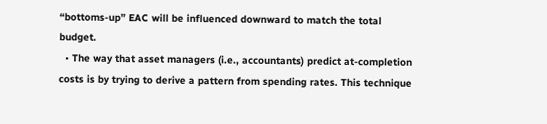“bottoms-up” EAC will be influenced downward to match the total budget.
  • The way that asset managers (i.e., accountants) predict at-completion costs is by trying to derive a pattern from spending rates. This technique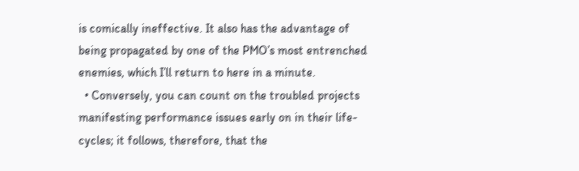is comically ineffective. It also has the advantage of being propagated by one of the PMO’s most entrenched enemies, which I’ll return to here in a minute.
  • Conversely, you can count on the troubled projects manifesting performance issues early on in their life-cycles; it follows, therefore, that the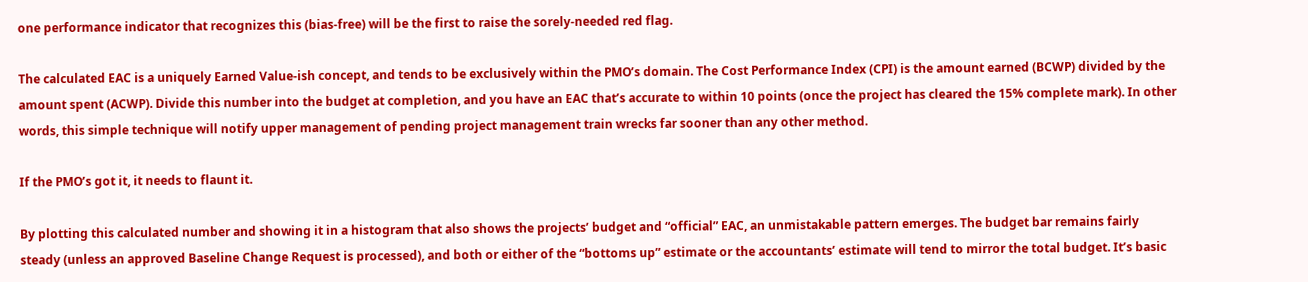one performance indicator that recognizes this (bias-free) will be the first to raise the sorely-needed red flag.

The calculated EAC is a uniquely Earned Value-ish concept, and tends to be exclusively within the PMO’s domain. The Cost Performance Index (CPI) is the amount earned (BCWP) divided by the amount spent (ACWP). Divide this number into the budget at completion, and you have an EAC that’s accurate to within 10 points (once the project has cleared the 15% complete mark). In other words, this simple technique will notify upper management of pending project management train wrecks far sooner than any other method.

If the PMO’s got it, it needs to flaunt it.

By plotting this calculated number and showing it in a histogram that also shows the projects’ budget and “official” EAC, an unmistakable pattern emerges. The budget bar remains fairly steady (unless an approved Baseline Change Request is processed), and both or either of the “bottoms up” estimate or the accountants’ estimate will tend to mirror the total budget. It’s basic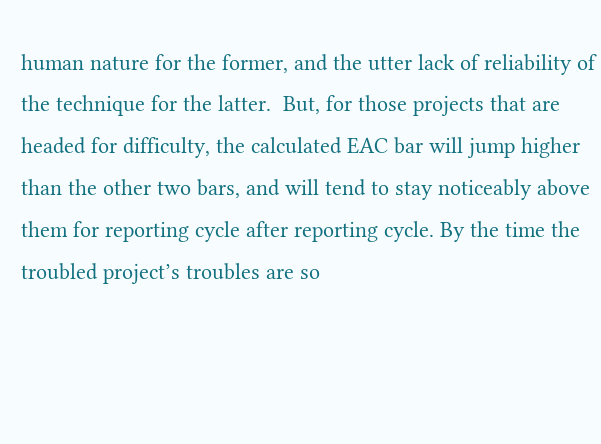human nature for the former, and the utter lack of reliability of the technique for the latter.  But, for those projects that are headed for difficulty, the calculated EAC bar will jump higher than the other two bars, and will tend to stay noticeably above them for reporting cycle after reporting cycle. By the time the troubled project’s troubles are so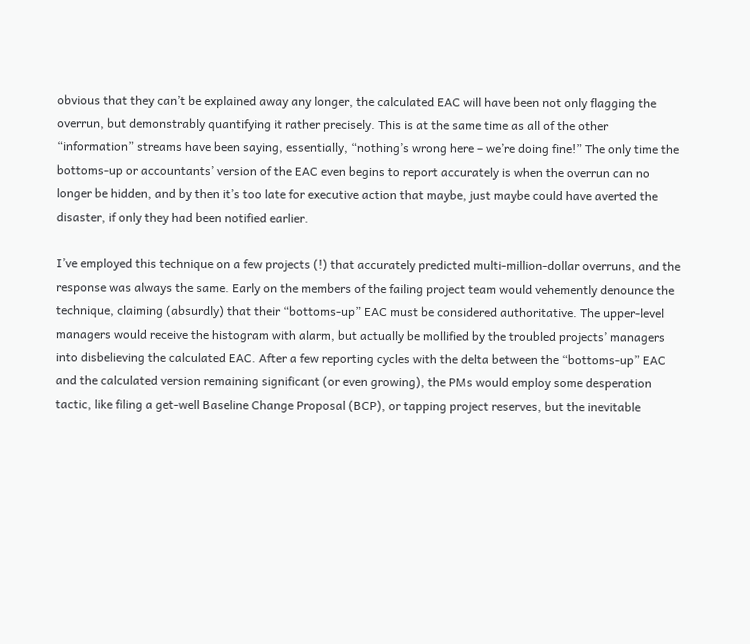obvious that they can’t be explained away any longer, the calculated EAC will have been not only flagging the overrun, but demonstrably quantifying it rather precisely. This is at the same time as all of the other “information” streams have been saying, essentially, “nothing’s wrong here – we’re doing fine!” The only time the bottoms-up or accountants’ version of the EAC even begins to report accurately is when the overrun can no longer be hidden, and by then it’s too late for executive action that maybe, just maybe could have averted the disaster, if only they had been notified earlier.

I’ve employed this technique on a few projects (!) that accurately predicted multi-million-dollar overruns, and the response was always the same. Early on the members of the failing project team would vehemently denounce the technique, claiming (absurdly) that their “bottoms-up” EAC must be considered authoritative. The upper-level managers would receive the histogram with alarm, but actually be mollified by the troubled projects’ managers into disbelieving the calculated EAC. After a few reporting cycles with the delta between the “bottoms-up” EAC and the calculated version remaining significant (or even growing), the PMs would employ some desperation tactic, like filing a get-well Baseline Change Proposal (BCP), or tapping project reserves, but the inevitable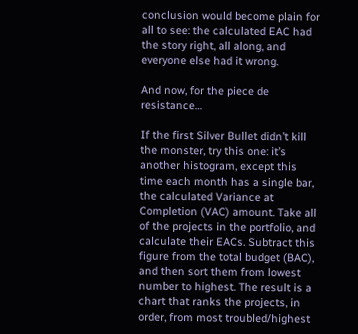conclusion would become plain for all to see: the calculated EAC had the story right, all along, and everyone else had it wrong.

And now, for the piece de resistance…

If the first Silver Bullet didn’t kill the monster, try this one: it’s another histogram, except this time each month has a single bar, the calculated Variance at Completion (VAC) amount. Take all of the projects in the portfolio, and calculate their EACs. Subtract this figure from the total budget (BAC), and then sort them from lowest number to highest. The result is a chart that ranks the projects, in order, from most troubled/highest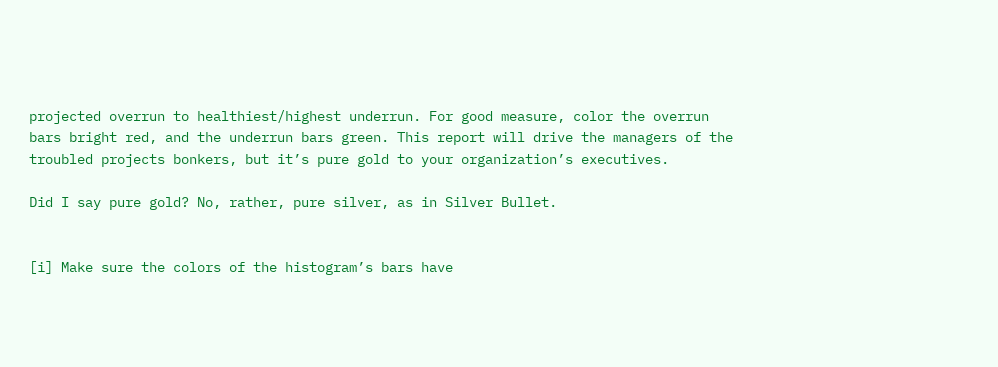projected overrun to healthiest/highest underrun. For good measure, color the overrun bars bright red, and the underrun bars green. This report will drive the managers of the troubled projects bonkers, but it’s pure gold to your organization’s executives.

Did I say pure gold? No, rather, pure silver, as in Silver Bullet.


[i] Make sure the colors of the histogram’s bars have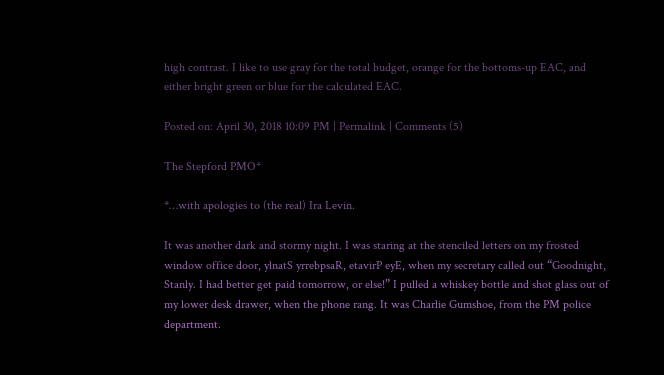high contrast. I like to use gray for the total budget, orange for the bottoms-up EAC, and either bright green or blue for the calculated EAC.

Posted on: April 30, 2018 10:09 PM | Permalink | Comments (5)

The Stepford PMO*

*…with apologies to (the real) Ira Levin.

It was another dark and stormy night. I was staring at the stenciled letters on my frosted window office door, ylnatS yrrebpsaR, etavirP eyE, when my secretary called out “Goodnight, Stanly. I had better get paid tomorrow, or else!” I pulled a whiskey bottle and shot glass out of my lower desk drawer, when the phone rang. It was Charlie Gumshoe, from the PM police department.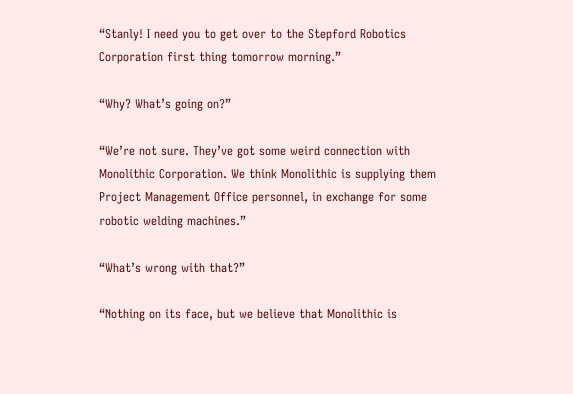“Stanly! I need you to get over to the Stepford Robotics Corporation first thing tomorrow morning.”

“Why? What’s going on?”

“We’re not sure. They’ve got some weird connection with Monolithic Corporation. We think Monolithic is supplying them Project Management Office personnel, in exchange for some robotic welding machines.”

“What’s wrong with that?”

“Nothing on its face, but we believe that Monolithic is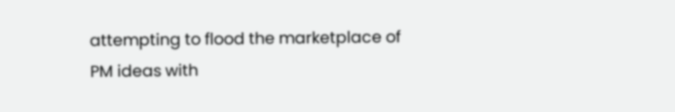attempting to flood the marketplace of PM ideas with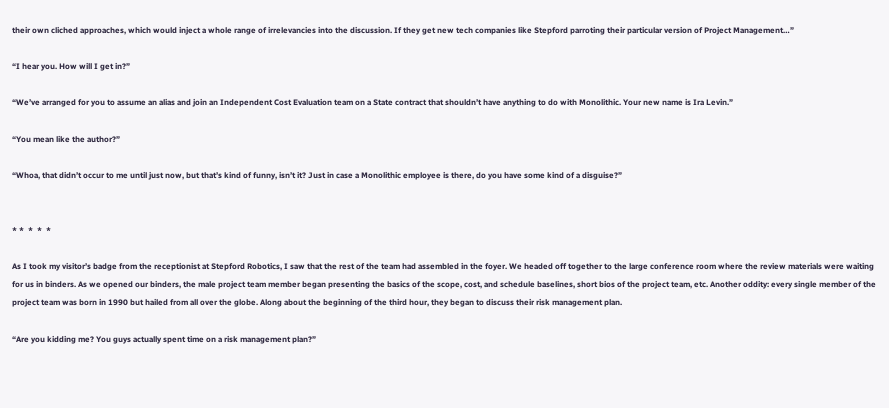their own cliched approaches, which would inject a whole range of irrelevancies into the discussion. If they get new tech companies like Stepford parroting their particular version of Project Management…”

“I hear you. How will I get in?”

“We’ve arranged for you to assume an alias and join an Independent Cost Evaluation team on a State contract that shouldn’t have anything to do with Monolithic. Your new name is Ira Levin.”

“You mean like the author?”

“Whoa, that didn’t occur to me until just now, but that’s kind of funny, isn’t it? Just in case a Monolithic employee is there, do you have some kind of a disguise?”


* *  *  *  *

As I took my visitor’s badge from the receptionist at Stepford Robotics, I saw that the rest of the team had assembled in the foyer. We headed off together to the large conference room where the review materials were waiting for us in binders. As we opened our binders, the male project team member began presenting the basics of the scope, cost, and schedule baselines, short bios of the project team, etc. Another oddity: every single member of the project team was born in 1990 but hailed from all over the globe. Along about the beginning of the third hour, they began to discuss their risk management plan.

“Are you kidding me? You guys actually spent time on a risk management plan?”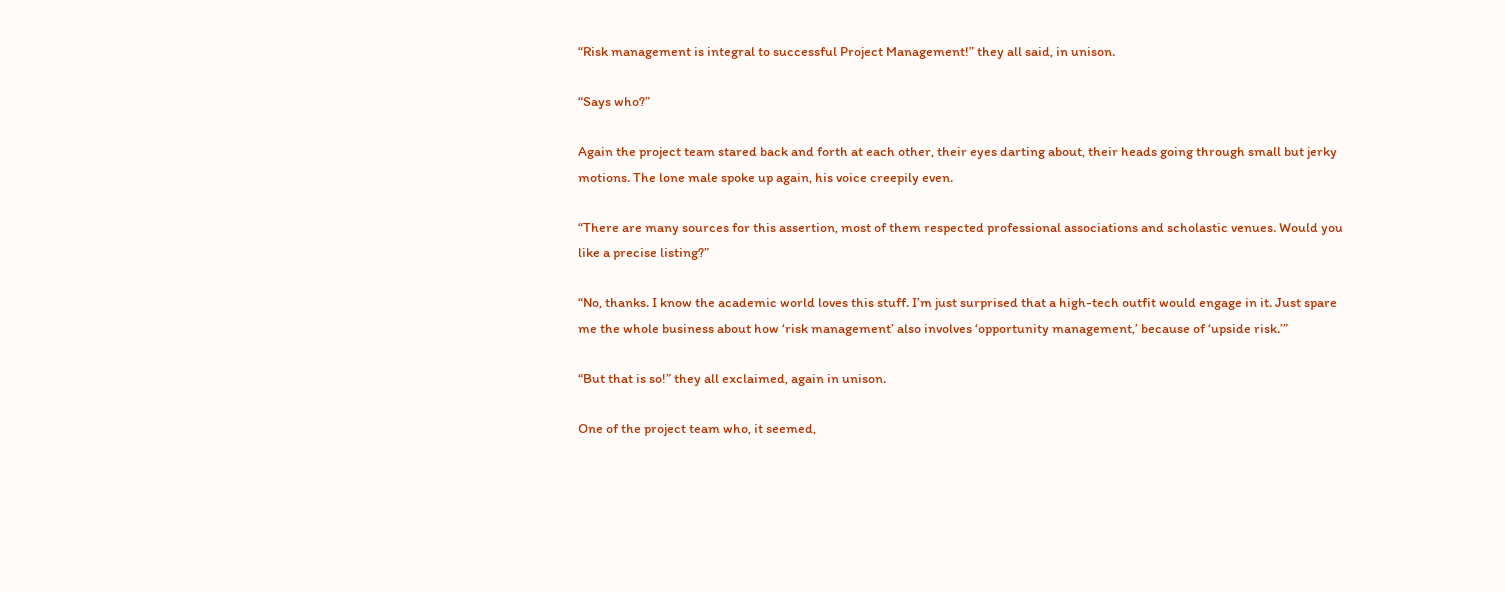“Risk management is integral to successful Project Management!” they all said, in unison.

“Says who?”

Again the project team stared back and forth at each other, their eyes darting about, their heads going through small but jerky motions. The lone male spoke up again, his voice creepily even.

“There are many sources for this assertion, most of them respected professional associations and scholastic venues. Would you like a precise listing?”

“No, thanks. I know the academic world loves this stuff. I’m just surprised that a high-tech outfit would engage in it. Just spare me the whole business about how ‘risk management’ also involves ‘opportunity management,’ because of ‘upside risk.’”

“But that is so!” they all exclaimed, again in unison.

One of the project team who, it seemed,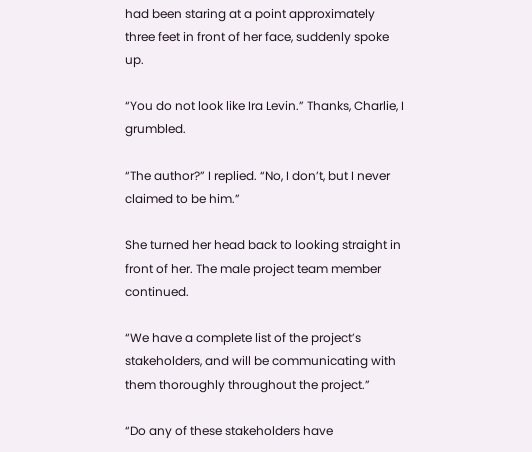had been staring at a point approximately three feet in front of her face, suddenly spoke up.

“You do not look like Ira Levin.” Thanks, Charlie, I grumbled.

“The author?” I replied. “No, I don’t, but I never claimed to be him.”

She turned her head back to looking straight in front of her. The male project team member continued.

“We have a complete list of the project’s stakeholders, and will be communicating with them thoroughly throughout the project.”

“Do any of these stakeholders have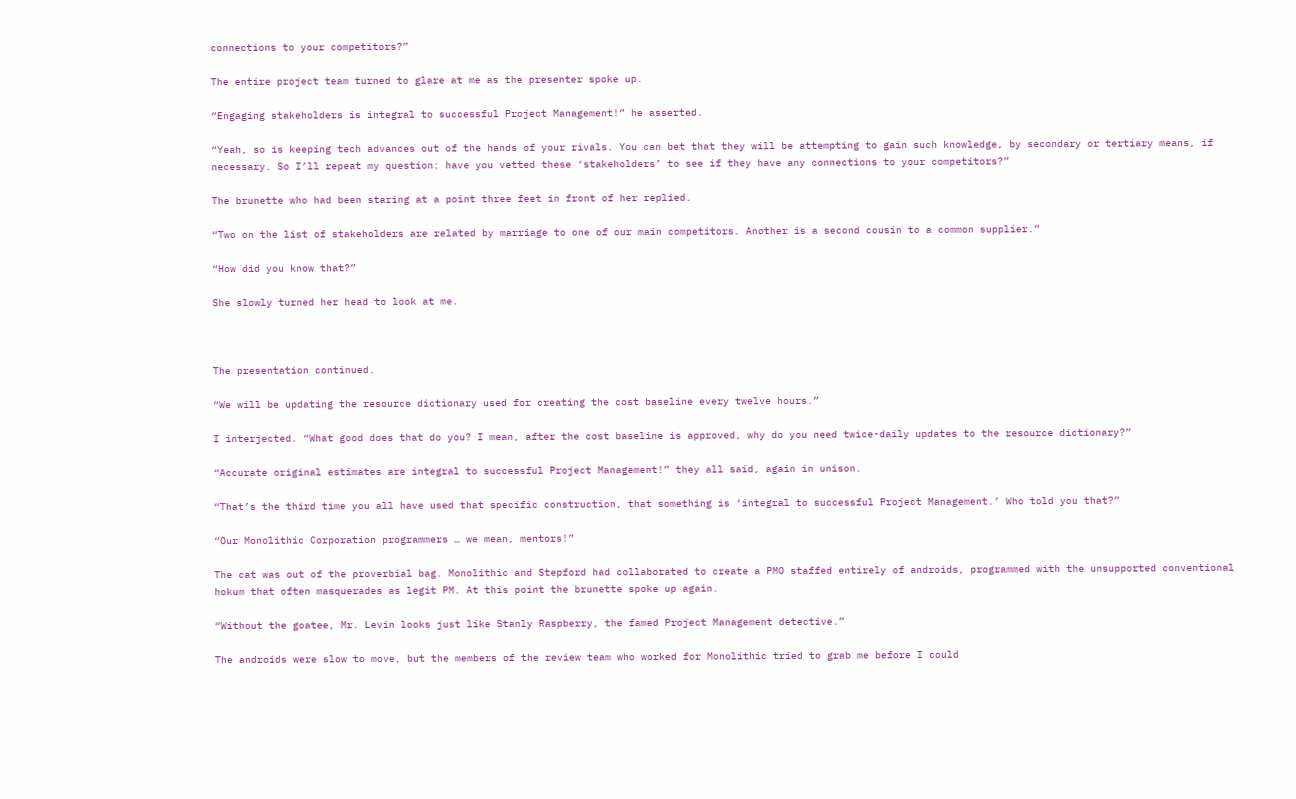connections to your competitors?”

The entire project team turned to glare at me as the presenter spoke up.

“Engaging stakeholders is integral to successful Project Management!” he asserted.

“Yeah, so is keeping tech advances out of the hands of your rivals. You can bet that they will be attempting to gain such knowledge, by secondary or tertiary means, if necessary. So I’ll repeat my question: have you vetted these ‘stakeholders’ to see if they have any connections to your competitors?”

The brunette who had been staring at a point three feet in front of her replied.

“Two on the list of stakeholders are related by marriage to one of our main competitors. Another is a second cousin to a common supplier.”

“How did you know that?”

She slowly turned her head to look at me.



The presentation continued.

“We will be updating the resource dictionary used for creating the cost baseline every twelve hours.”

I interjected. “What good does that do you? I mean, after the cost baseline is approved, why do you need twice-daily updates to the resource dictionary?”

“Accurate original estimates are integral to successful Project Management!” they all said, again in unison.

“That’s the third time you all have used that specific construction, that something is ‘integral to successful Project Management.’ Who told you that?”

“Our Monolithic Corporation programmers … we mean, mentors!”

The cat was out of the proverbial bag. Monolithic and Stepford had collaborated to create a PMO staffed entirely of androids, programmed with the unsupported conventional hokum that often masquerades as legit PM. At this point the brunette spoke up again.

“Without the goatee, Mr. Levin looks just like Stanly Raspberry, the famed Project Management detective.”

The androids were slow to move, but the members of the review team who worked for Monolithic tried to grab me before I could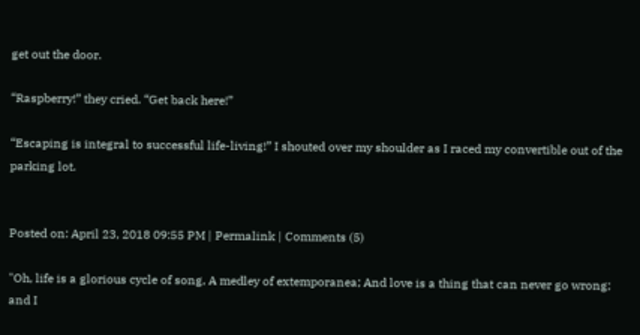get out the door.

“Raspberry!” they cried. “Get back here!”

“Escaping is integral to successful life-living!” I shouted over my shoulder as I raced my convertible out of the parking lot.


Posted on: April 23, 2018 09:55 PM | Permalink | Comments (5)

"Oh, life is a glorious cycle of song, A medley of extemporanea; And love is a thing that can never go wrong; and I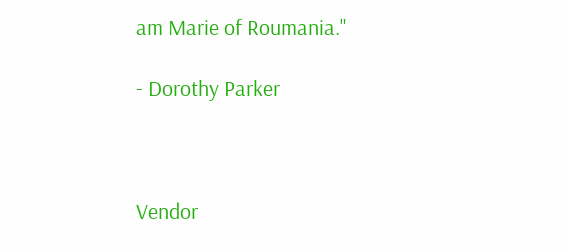am Marie of Roumania."

- Dorothy Parker



Vendor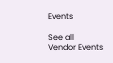Events

See all Vendor Events